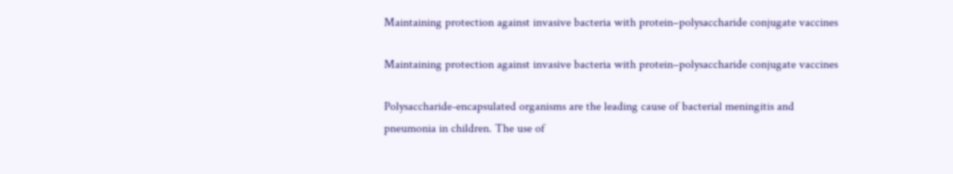Maintaining protection against invasive bacteria with protein–polysaccharide conjugate vaccines

Maintaining protection against invasive bacteria with protein–polysaccharide conjugate vaccines

Polysaccharide-encapsulated organisms are the leading cause of bacterial meningitis and pneumonia in children. The use of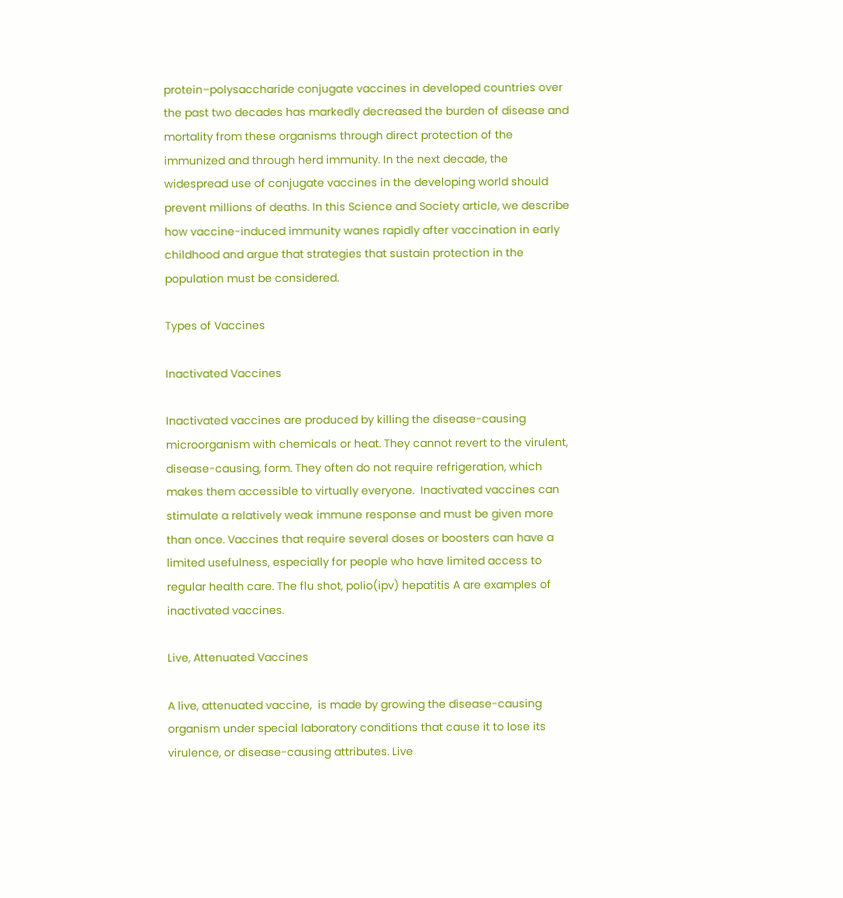protein–polysaccharide conjugate vaccines in developed countries over the past two decades has markedly decreased the burden of disease and mortality from these organisms through direct protection of the immunized and through herd immunity. In the next decade, the widespread use of conjugate vaccines in the developing world should prevent millions of deaths. In this Science and Society article, we describe how vaccine-induced immunity wanes rapidly after vaccination in early childhood and argue that strategies that sustain protection in the population must be considered.

Types of Vaccines

Inactivated Vaccines

Inactivated vaccines are produced by killing the disease-causing microorganism with chemicals or heat. They cannot revert to the virulent, disease-causing, form. They often do not require refrigeration, which  makes them accessible to virtually everyone.  Inactivated vaccines can stimulate a relatively weak immune response and must be given more than once. Vaccines that require several doses or boosters can have a limited usefulness, especially for people who have limited access to regular health care. The flu shot, polio(ipv) hepatitis A are examples of inactivated vaccines.

Live, Attenuated Vaccines

A live, attenuated vaccine,  is made by growing the disease-causing organism under special laboratory conditions that cause it to lose its virulence, or disease-causing attributes. Live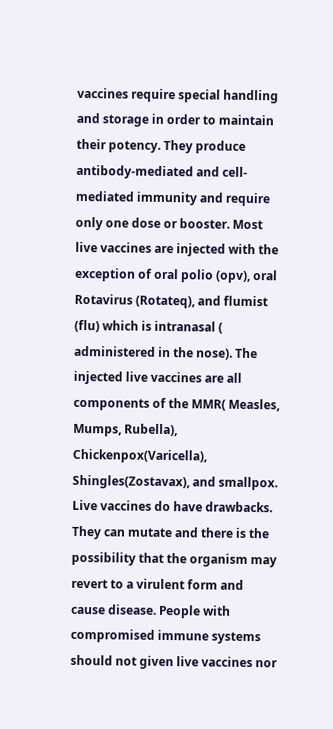vaccines require special handling and storage in order to maintain their potency. They produce antibody-mediated and cell-mediated immunity and require only one dose or booster. Most live vaccines are injected with the exception of oral polio (opv), oral Rotavirus (Rotateq), and flumist (flu) which is intranasal ( administered in the nose). The injected live vaccines are all components of the MMR( Measles, Mumps, Rubella), Chickenpox(Varicella), Shingles(Zostavax), and smallpox.
Live vaccines do have drawbacks. They can mutate and there is the possibility that the organism may revert to a virulent form and cause disease. People with compromised immune systems should not given live vaccines nor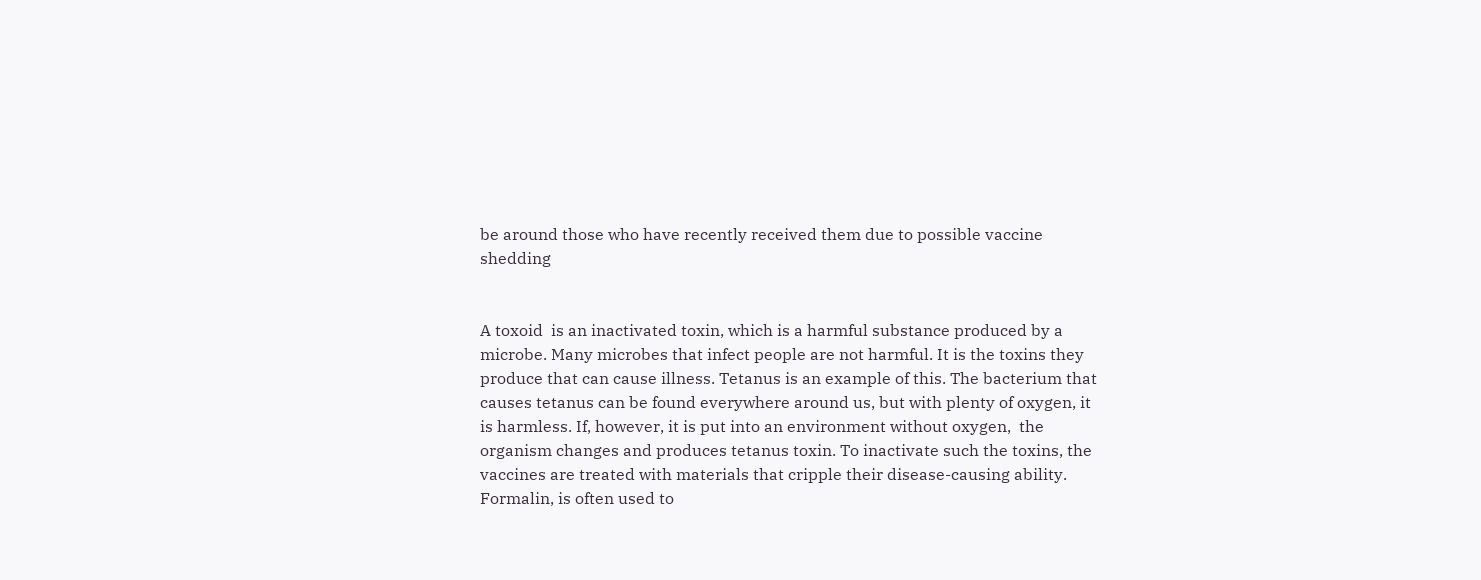be around those who have recently received them due to possible vaccine shedding


A toxoid  is an inactivated toxin, which is a harmful substance produced by a microbe. Many microbes that infect people are not harmful. It is the toxins they produce that can cause illness. Tetanus is an example of this. The bacterium that causes tetanus can be found everywhere around us, but with plenty of oxygen, it is harmless. If, however, it is put into an environment without oxygen,  the organism changes and produces tetanus toxin. To inactivate such the toxins, the vaccines are treated with materials that cripple their disease-causing ability. Formalin, is often used to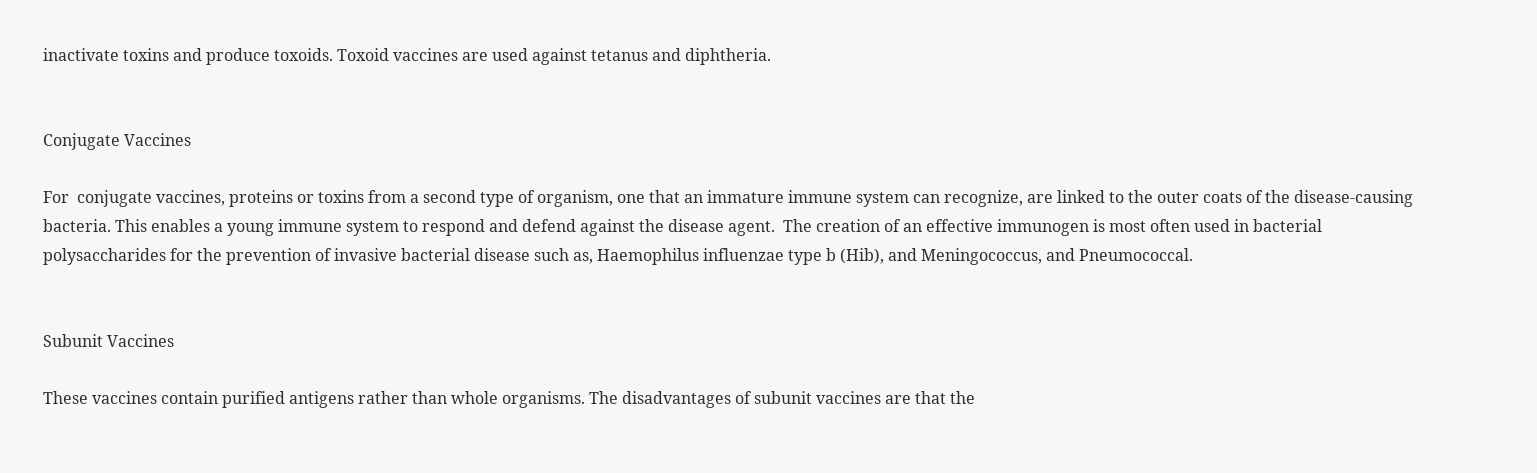inactivate toxins and produce toxoids. Toxoid vaccines are used against tetanus and diphtheria.


Conjugate Vaccines

For  conjugate vaccines, proteins or toxins from a second type of organism, one that an immature immune system can recognize, are linked to the outer coats of the disease-causing bacteria. This enables a young immune system to respond and defend against the disease agent.  The creation of an effective immunogen is most often used in bacterial polysaccharides for the prevention of invasive bacterial disease such as, Haemophilus influenzae type b (Hib), and Meningococcus, and Pneumococcal.


Subunit Vaccines

These vaccines contain purified antigens rather than whole organisms. The disadvantages of subunit vaccines are that the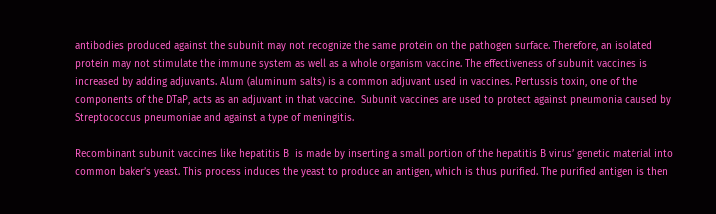antibodies produced against the subunit may not recognize the same protein on the pathogen surface. Therefore, an isolated protein may not stimulate the immune system as well as a whole organism vaccine. The effectiveness of subunit vaccines is increased by adding adjuvants. Alum (aluminum salts) is a common adjuvant used in vaccines. Pertussis toxin, one of the components of the DTaP, acts as an adjuvant in that vaccine.  Subunit vaccines are used to protect against pneumonia caused by Streptococcus pneumoniae and against a type of meningitis.

Recombinant subunit vaccines like hepatitis B  is made by inserting a small portion of the hepatitis B virus’ genetic material into common baker’s yeast. This process induces the yeast to produce an antigen, which is thus purified. The purified antigen is then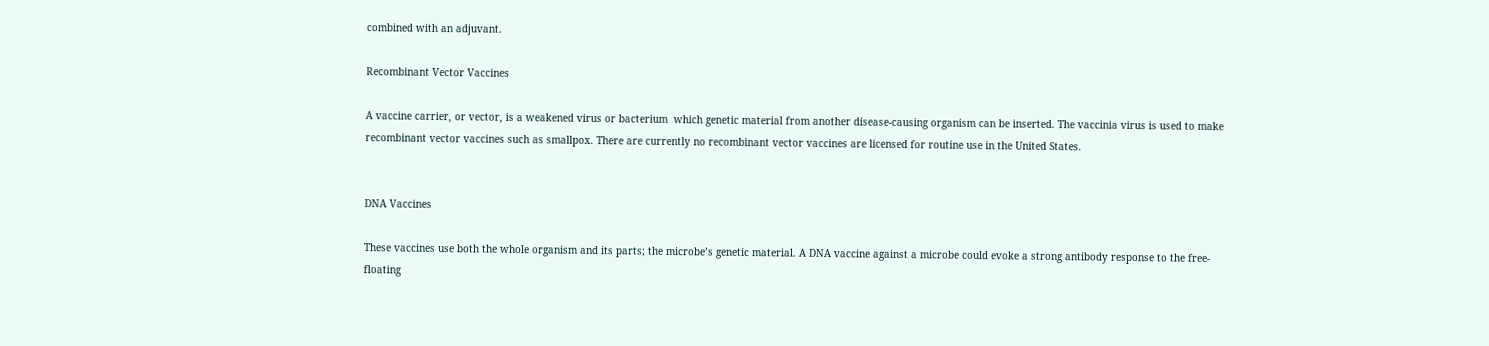combined with an adjuvant.

Recombinant Vector Vaccines

A vaccine carrier, or vector, is a weakened virus or bacterium  which genetic material from another disease-causing organism can be inserted. The vaccinia virus is used to make recombinant vector vaccines such as smallpox. There are currently no recombinant vector vaccines are licensed for routine use in the United States.


DNA Vaccines

These vaccines use both the whole organism and its parts; the microbe’s genetic material. A DNA vaccine against a microbe could evoke a strong antibody response to the free-floating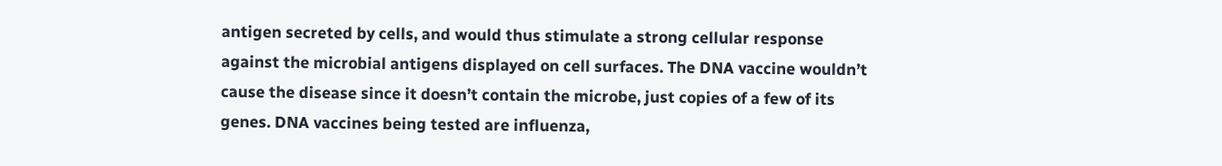antigen secreted by cells, and would thus stimulate a strong cellular response against the microbial antigens displayed on cell surfaces. The DNA vaccine wouldn’t cause the disease since it doesn’t contain the microbe, just copies of a few of its genes. DNA vaccines being tested are influenza,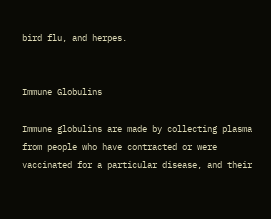bird flu, and herpes.


Immune Globulins

Immune globulins are made by collecting plasma from people who have contracted or were vaccinated for a particular disease, and their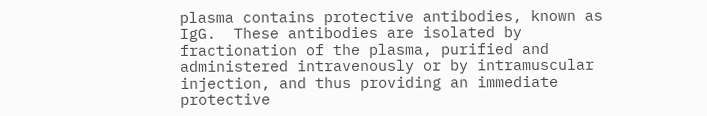plasma contains protective antibodies, known as IgG.  These antibodies are isolated by fractionation of the plasma, purified and administered intravenously or by intramuscular injection, and thus providing an immediate protective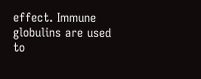effect. Immune globulins are used to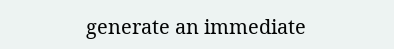generate an immediate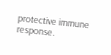protective immune response.